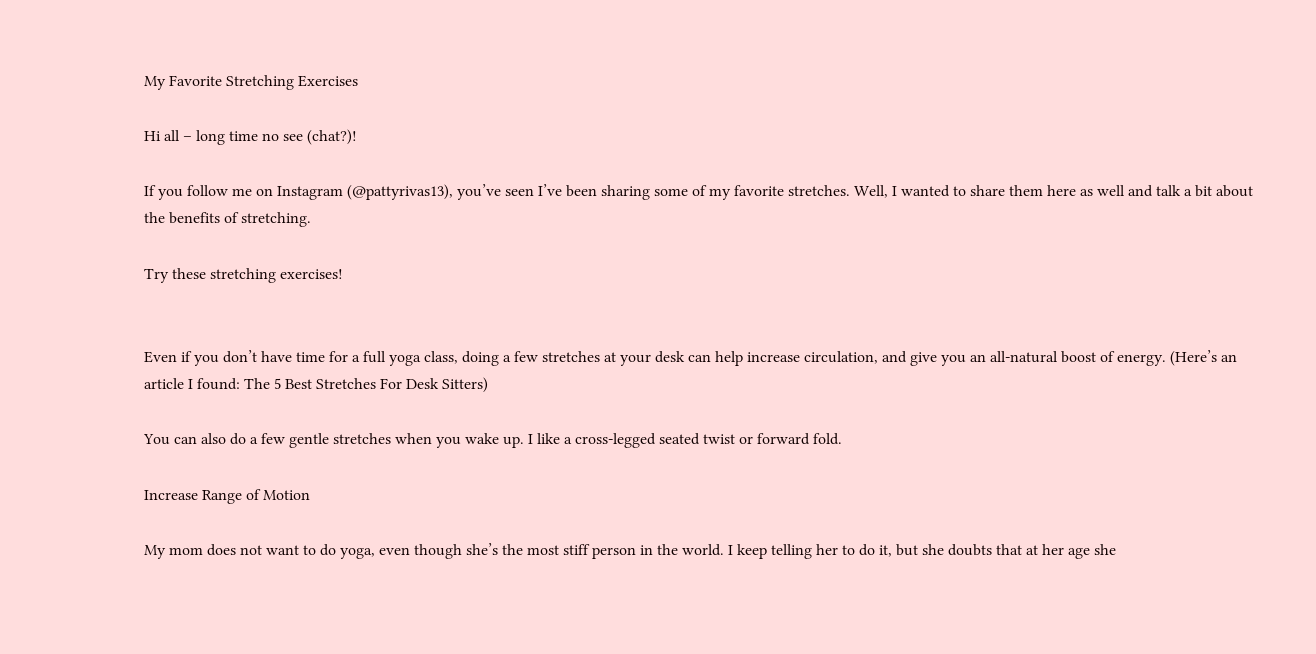My Favorite Stretching Exercises

Hi all – long time no see (chat?)!

If you follow me on Instagram (@pattyrivas13), you’ve seen I’ve been sharing some of my favorite stretches. Well, I wanted to share them here as well and talk a bit about the benefits of stretching.

Try these stretching exercises!


Even if you don’t have time for a full yoga class, doing a few stretches at your desk can help increase circulation, and give you an all-natural boost of energy. (Here’s an article I found: The 5 Best Stretches For Desk Sitters)

You can also do a few gentle stretches when you wake up. I like a cross-legged seated twist or forward fold.

Increase Range of Motion

My mom does not want to do yoga, even though she’s the most stiff person in the world. I keep telling her to do it, but she doubts that at her age she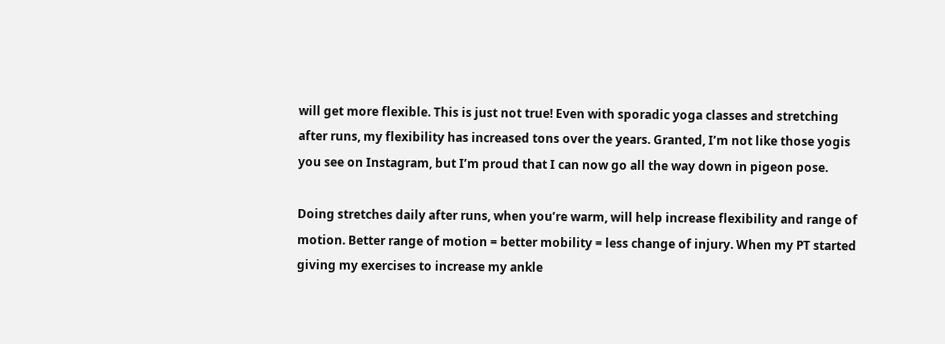will get more flexible. This is just not true! Even with sporadic yoga classes and stretching after runs, my flexibility has increased tons over the years. Granted, I’m not like those yogis you see on Instagram, but I’m proud that I can now go all the way down in pigeon pose.

Doing stretches daily after runs, when you’re warm, will help increase flexibility and range of motion. Better range of motion = better mobility = less change of injury. When my PT started giving my exercises to increase my ankle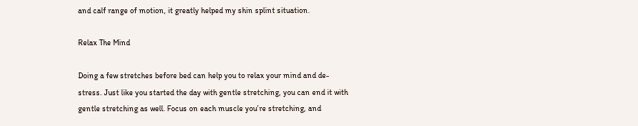and calf range of motion, it greatly helped my shin splint situation.

Relax The Mind

Doing a few stretches before bed can help you to relax your mind and de-stress. Just like you started the day with gentle stretching, you can end it with gentle stretching as well. Focus on each muscle you’re stretching, and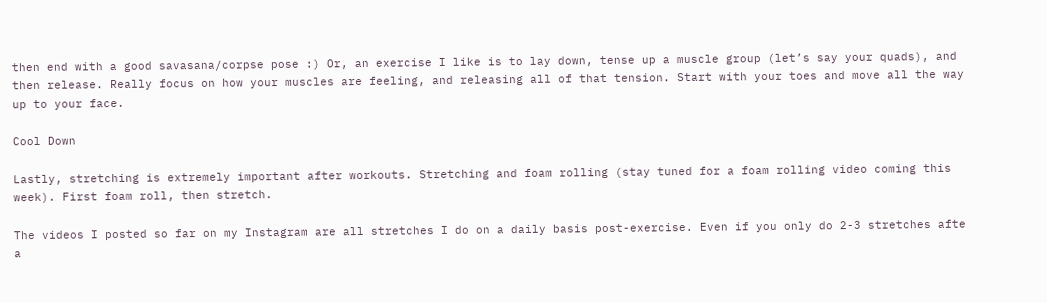then end with a good savasana/corpse pose :) Or, an exercise I like is to lay down, tense up a muscle group (let’s say your quads), and then release. Really focus on how your muscles are feeling, and releasing all of that tension. Start with your toes and move all the way up to your face.

Cool Down

Lastly, stretching is extremely important after workouts. Stretching and foam rolling (stay tuned for a foam rolling video coming this week). First foam roll, then stretch.

The videos I posted so far on my Instagram are all stretches I do on a daily basis post-exercise. Even if you only do 2-3 stretches afte a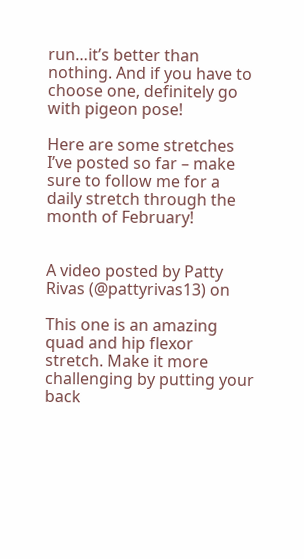run…it’s better than nothing. And if you have to choose one, definitely go with pigeon pose!

Here are some stretches I’ve posted so far – make sure to follow me for a daily stretch through the month of February!


A video posted by Patty Rivas (@pattyrivas13) on

This one is an amazing quad and hip flexor stretch. Make it more challenging by putting your back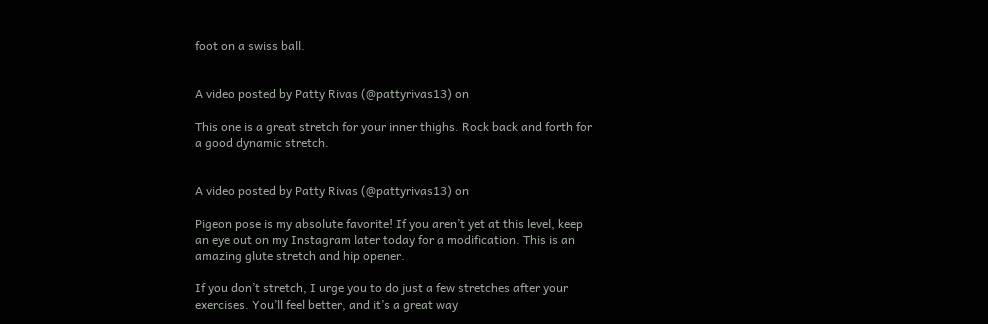foot on a swiss ball.


A video posted by Patty Rivas (@pattyrivas13) on

This one is a great stretch for your inner thighs. Rock back and forth for a good dynamic stretch.


A video posted by Patty Rivas (@pattyrivas13) on

Pigeon pose is my absolute favorite! If you aren’t yet at this level, keep an eye out on my Instagram later today for a modification. This is an amazing glute stretch and hip opener.

If you don’t stretch, I urge you to do just a few stretches after your exercises. You’ll feel better, and it’s a great way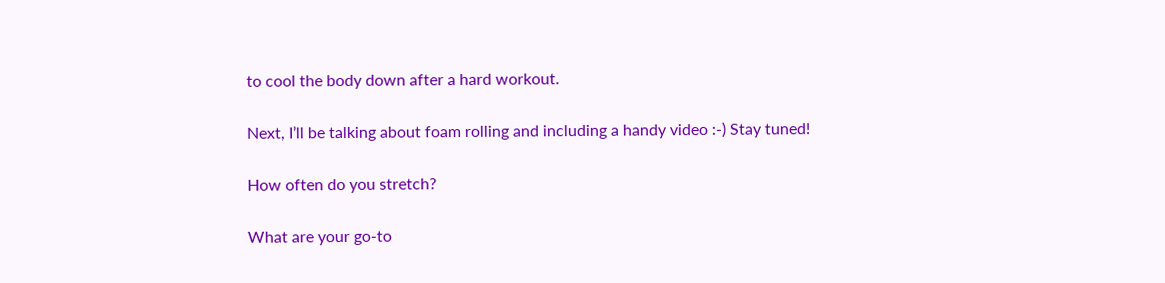to cool the body down after a hard workout.

Next, I’ll be talking about foam rolling and including a handy video :-) Stay tuned!

How often do you stretch?

What are your go-to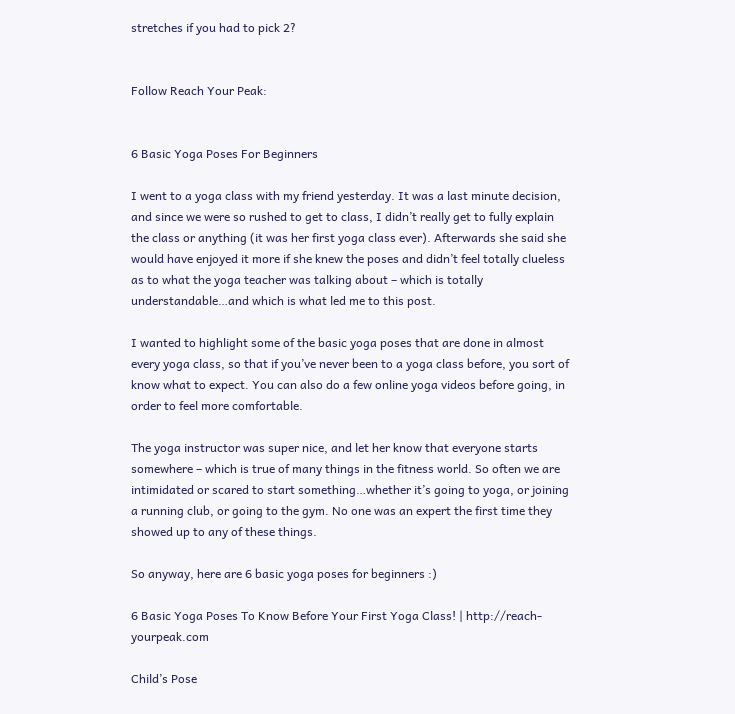stretches if you had to pick 2?


Follow Reach Your Peak:


6 Basic Yoga Poses For Beginners

I went to a yoga class with my friend yesterday. It was a last minute decision, and since we were so rushed to get to class, I didn’t really get to fully explain the class or anything (it was her first yoga class ever). Afterwards she said she would have enjoyed it more if she knew the poses and didn’t feel totally clueless as to what the yoga teacher was talking about – which is totally understandable…and which is what led me to this post.

I wanted to highlight some of the basic yoga poses that are done in almost every yoga class, so that if you’ve never been to a yoga class before, you sort of know what to expect. You can also do a few online yoga videos before going, in order to feel more comfortable.

The yoga instructor was super nice, and let her know that everyone starts somewhere – which is true of many things in the fitness world. So often we are intimidated or scared to start something…whether it’s going to yoga, or joining a running club, or going to the gym. No one was an expert the first time they showed up to any of these things.

So anyway, here are 6 basic yoga poses for beginners :)

6 Basic Yoga Poses To Know Before Your First Yoga Class! | http://reach-yourpeak.com

Child’s Pose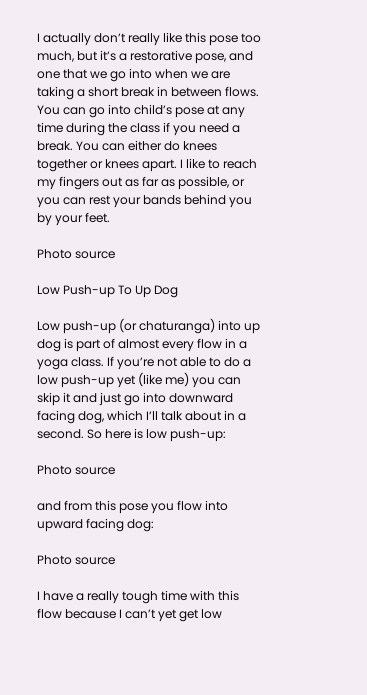I actually don’t really like this pose too much, but it’s a restorative pose, and one that we go into when we are taking a short break in between flows. You can go into child’s pose at any time during the class if you need a break. You can either do knees together or knees apart. I like to reach  my fingers out as far as possible, or you can rest your bands behind you by your feet.

Photo source

Low Push-up To Up Dog

Low push-up (or chaturanga) into up dog is part of almost every flow in a yoga class. If you’re not able to do a low push-up yet (like me) you can skip it and just go into downward facing dog, which I’ll talk about in a second. So here is low push-up:

Photo source

and from this pose you flow into upward facing dog:

Photo source

I have a really tough time with this flow because I can’t yet get low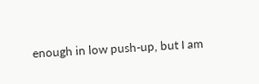enough in low push-up, but I am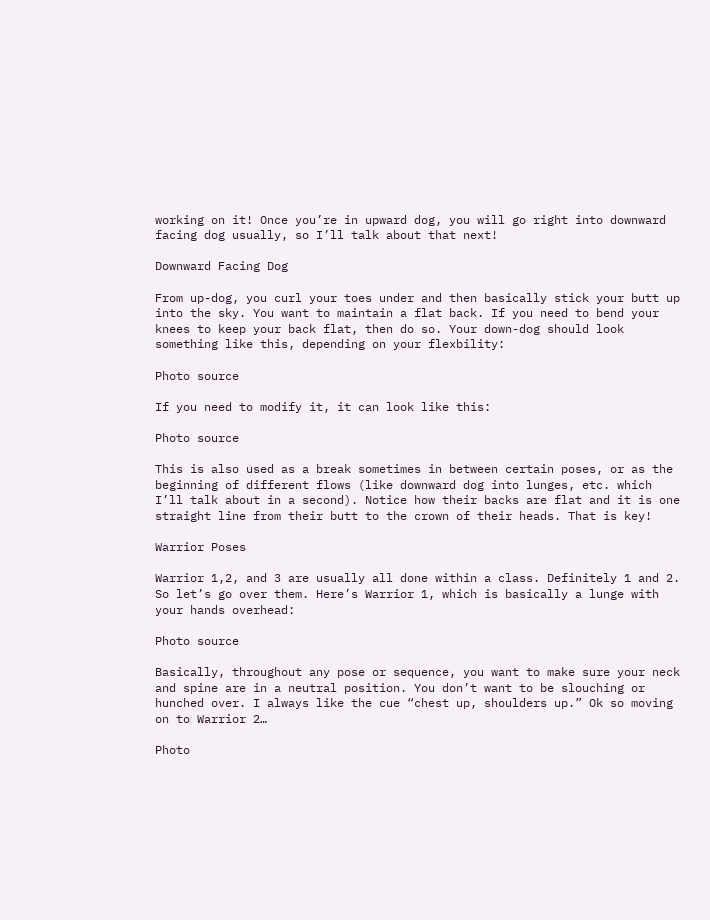working on it! Once you’re in upward dog, you will go right into downward facing dog usually, so I’ll talk about that next!

Downward Facing Dog

From up-dog, you curl your toes under and then basically stick your butt up into the sky. You want to maintain a flat back. If you need to bend your knees to keep your back flat, then do so. Your down-dog should look something like this, depending on your flexbility:

Photo source

If you need to modify it, it can look like this:

Photo source

This is also used as a break sometimes in between certain poses, or as the beginning of different flows (like downward dog into lunges, etc. which I’ll talk about in a second). Notice how their backs are flat and it is one straight line from their butt to the crown of their heads. That is key!

Warrior Poses

Warrior 1,2, and 3 are usually all done within a class. Definitely 1 and 2. So let’s go over them. Here’s Warrior 1, which is basically a lunge with your hands overhead:

Photo source

Basically, throughout any pose or sequence, you want to make sure your neck and spine are in a neutral position. You don’t want to be slouching or hunched over. I always like the cue “chest up, shoulders up.” Ok so moving on to Warrior 2…

Photo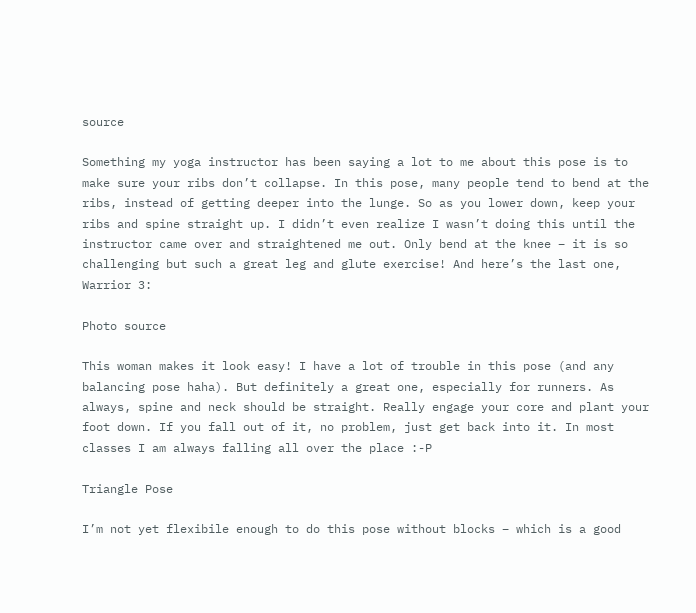source

Something my yoga instructor has been saying a lot to me about this pose is to make sure your ribs don’t collapse. In this pose, many people tend to bend at the ribs, instead of getting deeper into the lunge. So as you lower down, keep your ribs and spine straight up. I didn’t even realize I wasn’t doing this until the instructor came over and straightened me out. Only bend at the knee – it is so challenging but such a great leg and glute exercise! And here’s the last one, Warrior 3:

Photo source

This woman makes it look easy! I have a lot of trouble in this pose (and any balancing pose haha). But definitely a great one, especially for runners. As always, spine and neck should be straight. Really engage your core and plant your foot down. If you fall out of it, no problem, just get back into it. In most classes I am always falling all over the place :-P

Triangle Pose

I’m not yet flexibile enough to do this pose without blocks – which is a good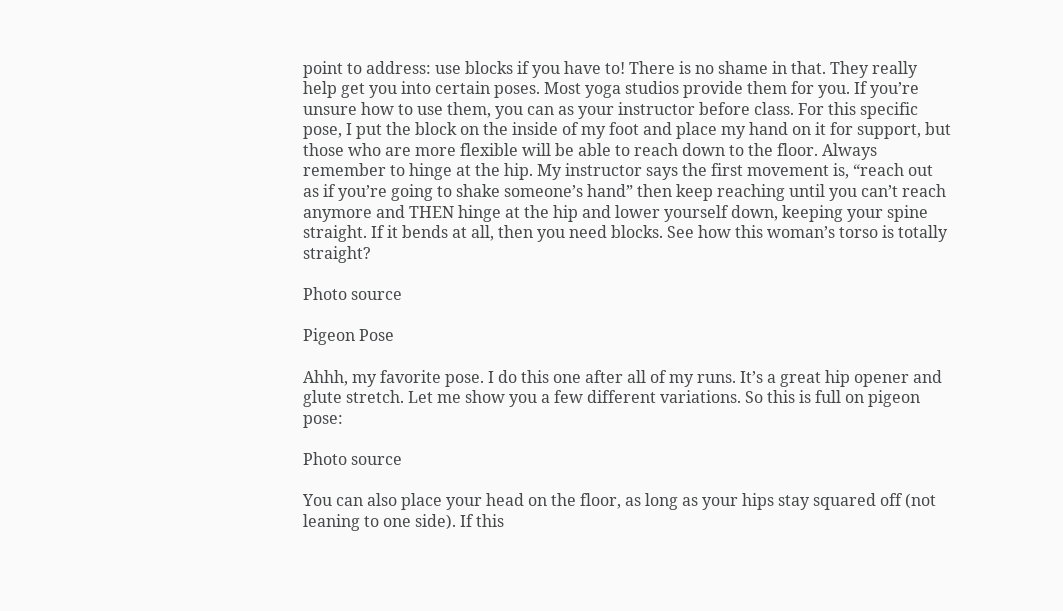point to address: use blocks if you have to! There is no shame in that. They really help get you into certain poses. Most yoga studios provide them for you. If you’re unsure how to use them, you can as your instructor before class. For this specific pose, I put the block on the inside of my foot and place my hand on it for support, but those who are more flexible will be able to reach down to the floor. Always remember to hinge at the hip. My instructor says the first movement is, “reach out as if you’re going to shake someone’s hand” then keep reaching until you can’t reach anymore and THEN hinge at the hip and lower yourself down, keeping your spine straight. If it bends at all, then you need blocks. See how this woman’s torso is totally straight?

Photo source

Pigeon Pose

Ahhh, my favorite pose. I do this one after all of my runs. It’s a great hip opener and glute stretch. Let me show you a few different variations. So this is full on pigeon pose:

Photo source

You can also place your head on the floor, as long as your hips stay squared off (not leaning to one side). If this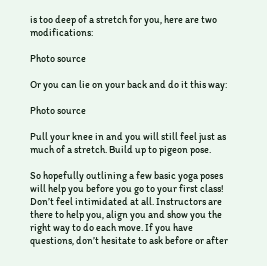is too deep of a stretch for you, here are two modifications:

Photo source

Or you can lie on your back and do it this way:

Photo source

Pull your knee in and you will still feel just as much of a stretch. Build up to pigeon pose.

So hopefully outlining a few basic yoga poses will help you before you go to your first class! Don’t feel intimidated at all. Instructors are there to help you, align you and show you the right way to do each move. If you have questions, don’t hesitate to ask before or after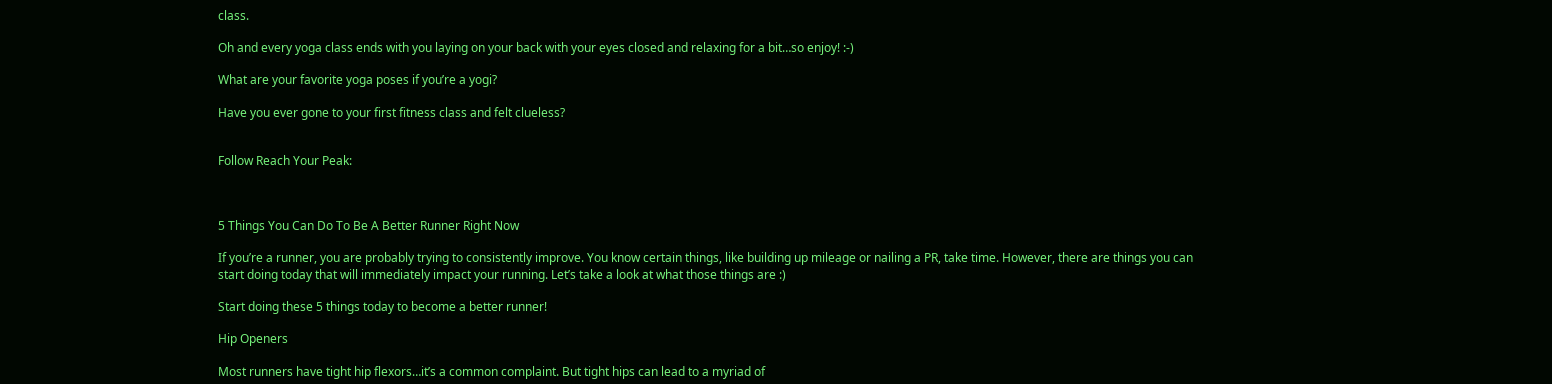class.

Oh and every yoga class ends with you laying on your back with your eyes closed and relaxing for a bit…so enjoy! :-)

What are your favorite yoga poses if you’re a yogi?

Have you ever gone to your first fitness class and felt clueless?


Follow Reach Your Peak:



5 Things You Can Do To Be A Better Runner Right Now

If you’re a runner, you are probably trying to consistently improve. You know certain things, like building up mileage or nailing a PR, take time. However, there are things you can start doing today that will immediately impact your running. Let’s take a look at what those things are :)

Start doing these 5 things today to become a better runner!

Hip Openers

Most runners have tight hip flexors…it’s a common complaint. But tight hips can lead to a myriad of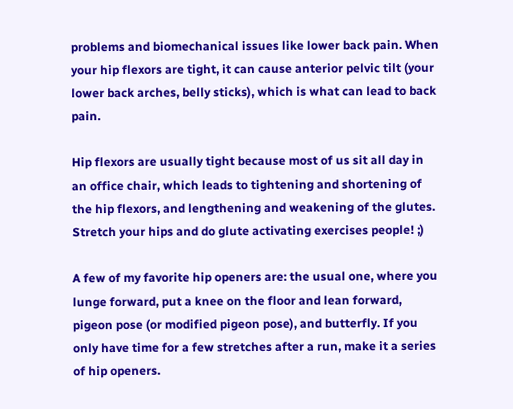problems and biomechanical issues like lower back pain. When your hip flexors are tight, it can cause anterior pelvic tilt (your lower back arches, belly sticks), which is what can lead to back pain.

Hip flexors are usually tight because most of us sit all day in an office chair, which leads to tightening and shortening of the hip flexors, and lengthening and weakening of the glutes. Stretch your hips and do glute activating exercises people! ;)

A few of my favorite hip openers are: the usual one, where you lunge forward, put a knee on the floor and lean forward, pigeon pose (or modified pigeon pose), and butterfly. If you only have time for a few stretches after a run, make it a series of hip openers.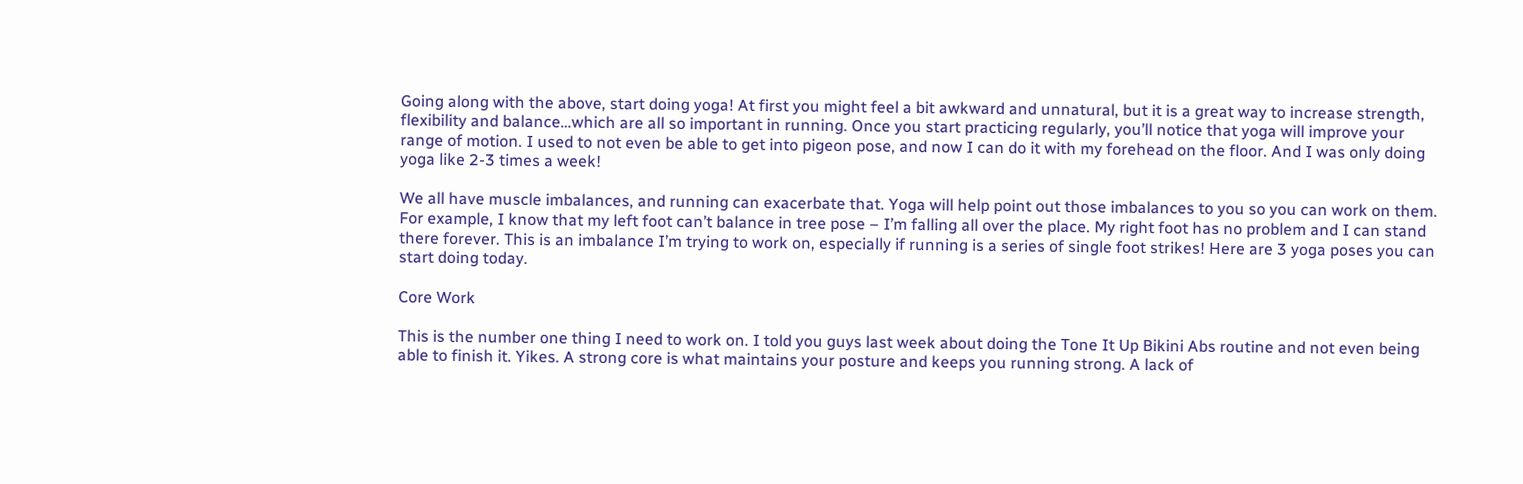Going along with the above, start doing yoga! At first you might feel a bit awkward and unnatural, but it is a great way to increase strength, flexibility and balance…which are all so important in running. Once you start practicing regularly, you’ll notice that yoga will improve your range of motion. I used to not even be able to get into pigeon pose, and now I can do it with my forehead on the floor. And I was only doing yoga like 2-3 times a week!

We all have muscle imbalances, and running can exacerbate that. Yoga will help point out those imbalances to you so you can work on them. For example, I know that my left foot can’t balance in tree pose – I’m falling all over the place. My right foot has no problem and I can stand there forever. This is an imbalance I’m trying to work on, especially if running is a series of single foot strikes! Here are 3 yoga poses you can start doing today.

Core Work

This is the number one thing I need to work on. I told you guys last week about doing the Tone It Up Bikini Abs routine and not even being able to finish it. Yikes. A strong core is what maintains your posture and keeps you running strong. A lack of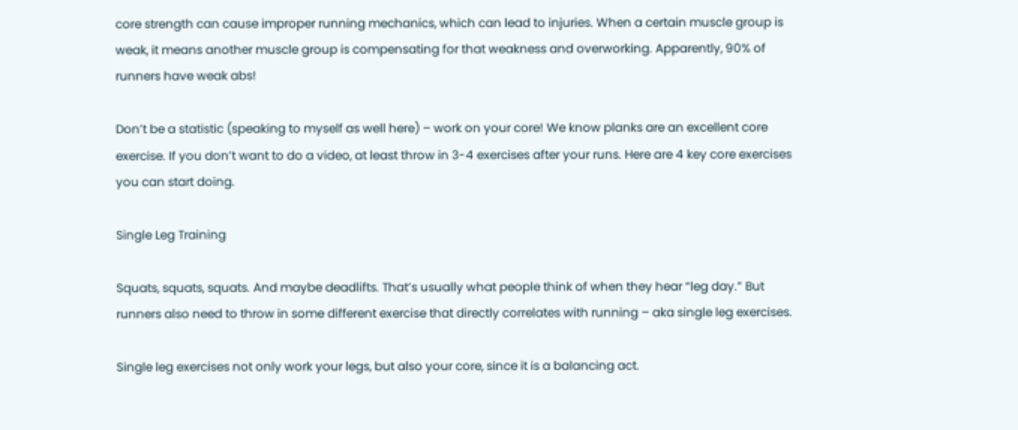core strength can cause improper running mechanics, which can lead to injuries. When a certain muscle group is weak, it means another muscle group is compensating for that weakness and overworking. Apparently, 90% of runners have weak abs!

Don’t be a statistic (speaking to myself as well here) – work on your core! We know planks are an excellent core exercise. If you don’t want to do a video, at least throw in 3-4 exercises after your runs. Here are 4 key core exercises you can start doing.

Single Leg Training

Squats, squats, squats. And maybe deadlifts. That’s usually what people think of when they hear “leg day.” But runners also need to throw in some different exercise that directly correlates with running – aka single leg exercises.

Single leg exercises not only work your legs, but also your core, since it is a balancing act.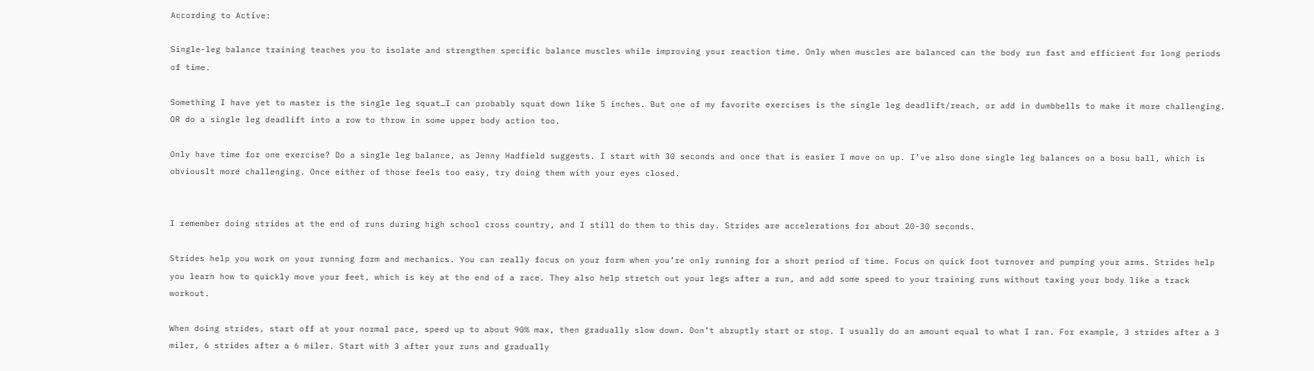According to Active:

Single-leg balance training teaches you to isolate and strengthen specific balance muscles while improving your reaction time. Only when muscles are balanced can the body run fast and efficient for long periods of time.

Something I have yet to master is the single leg squat…I can probably squat down like 5 inches. But one of my favorite exercises is the single leg deadlift/reach, or add in dumbbells to make it more challenging. OR do a single leg deadlift into a row to throw in some upper body action too.

Only have time for one exercise? Do a single leg balance, as Jenny Hadfield suggests. I start with 30 seconds and once that is easier I move on up. I’ve also done single leg balances on a bosu ball, which is obviouslt more challenging. Once either of those feels too easy, try doing them with your eyes closed.


I remember doing strides at the end of runs during high school cross country, and I still do them to this day. Strides are accelerations for about 20-30 seconds.

Strides help you work on your running form and mechanics. You can really focus on your form when you’re only running for a short period of time. Focus on quick foot turnover and pumping your arms. Strides help you learn how to quickly move your feet, which is key at the end of a race. They also help stretch out your legs after a run, and add some speed to your training runs without taxing your body like a track workout.

When doing strides, start off at your normal pace, speed up to about 90% max, then gradually slow down. Don’t abruptly start or stop. I usually do an amount equal to what I ran. For example, 3 strides after a 3 miler, 6 strides after a 6 miler. Start with 3 after your runs and gradually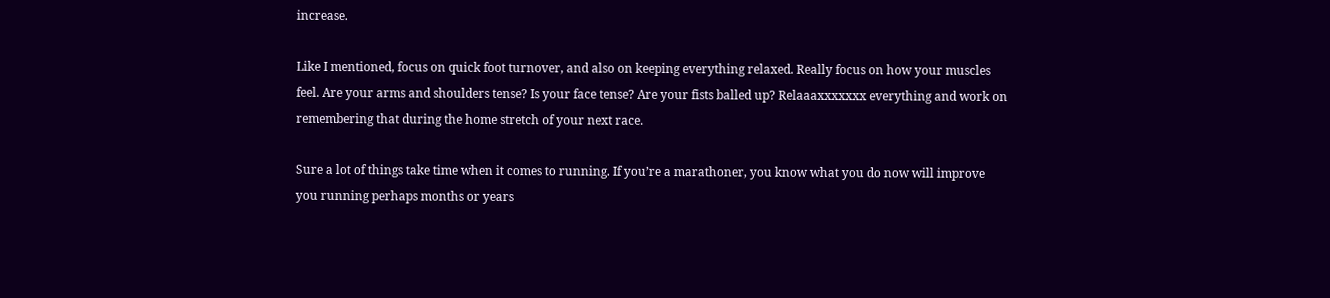increase.

Like I mentioned, focus on quick foot turnover, and also on keeping everything relaxed. Really focus on how your muscles feel. Are your arms and shoulders tense? Is your face tense? Are your fists balled up? Relaaaxxxxxxx everything and work on remembering that during the home stretch of your next race.

Sure a lot of things take time when it comes to running. If you’re a marathoner, you know what you do now will improve you running perhaps months or years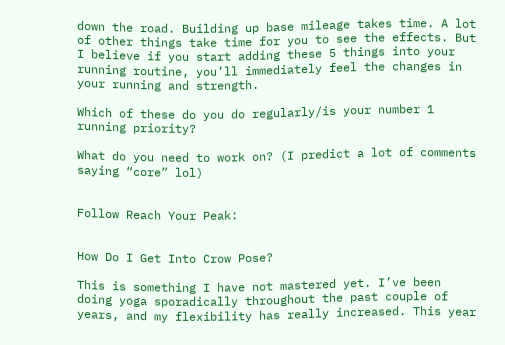down the road. Building up base mileage takes time. A lot of other things take time for you to see the effects. But I believe if you start adding these 5 things into your running routine, you’ll immediately feel the changes in your running and strength.

Which of these do you do regularly/is your number 1 running priority?

What do you need to work on? (I predict a lot of comments saying “core” lol)


Follow Reach Your Peak:


How Do I Get Into Crow Pose?

This is something I have not mastered yet. I’ve been doing yoga sporadically throughout the past couple of years, and my flexibility has really increased. This year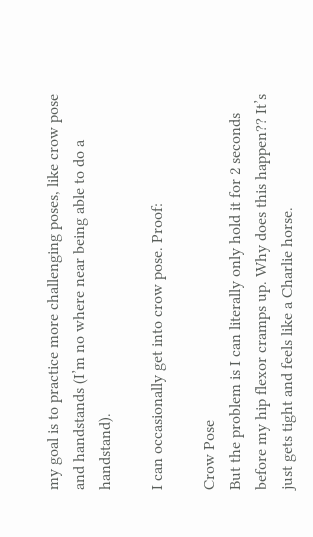my goal is to practice more challenging poses, like crow pose and handstands (I’m no where near being able to do a handstand).

I can occasionally get into crow pose. Proof:

Crow Pose
But the problem is I can literally only hold it for 2 seconds before my hip flexor cramps up. Why does this happen?? It’s just gets tight and feels like a Charlie horse.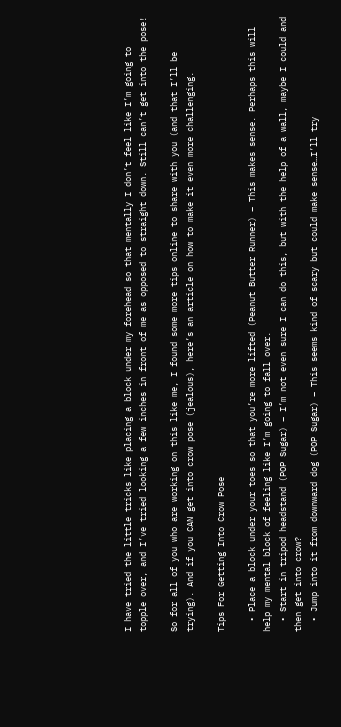I have tried the little tricks like placing a block under my forehead so that mentally I don’t feel like I’m going to topple over, and I’ve tried looking a few inches in front of me as opposed to straight down. Still can’t get into the pose!

So for all of you who are working on this like me, I found some more tips online to share with you (and that I’ll be trying). And if you CAN get into crow pose (jealous), here’s an article on how to make it even more challenging.

Tips For Getting Into Crow Pose

  • Place a block under your toes so that you’re more lifted (Peanut Butter Runner) – This makes sense. Perhaps this will help my mental block of feeling like I’m going to fall over.
  • Start in tripod headstand (POP Sugar) – I’m not even sure I can do this, but with the help of a wall, maybe I could and then get into crow?
  • Jump into it from downward dog (POP Sugar) – This seems kind of scary but could make sense…I’ll try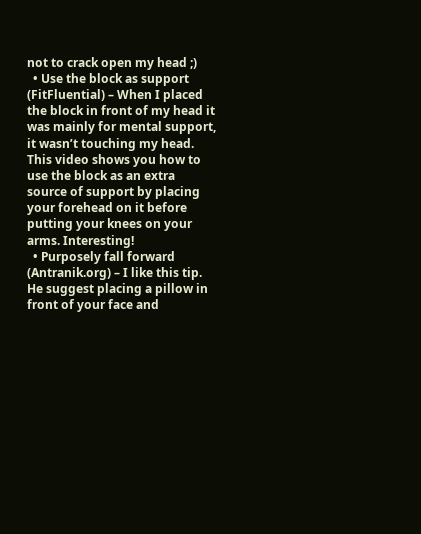not to crack open my head ;)
  • Use the block as support (FitFluential) – When I placed the block in front of my head it was mainly for mental support, it wasn’t touching my head. This video shows you how to use the block as an extra source of support by placing your forehead on it before putting your knees on your arms. Interesting!
  • Purposely fall forward (Antranik.org) – I like this tip. He suggest placing a pillow in front of your face and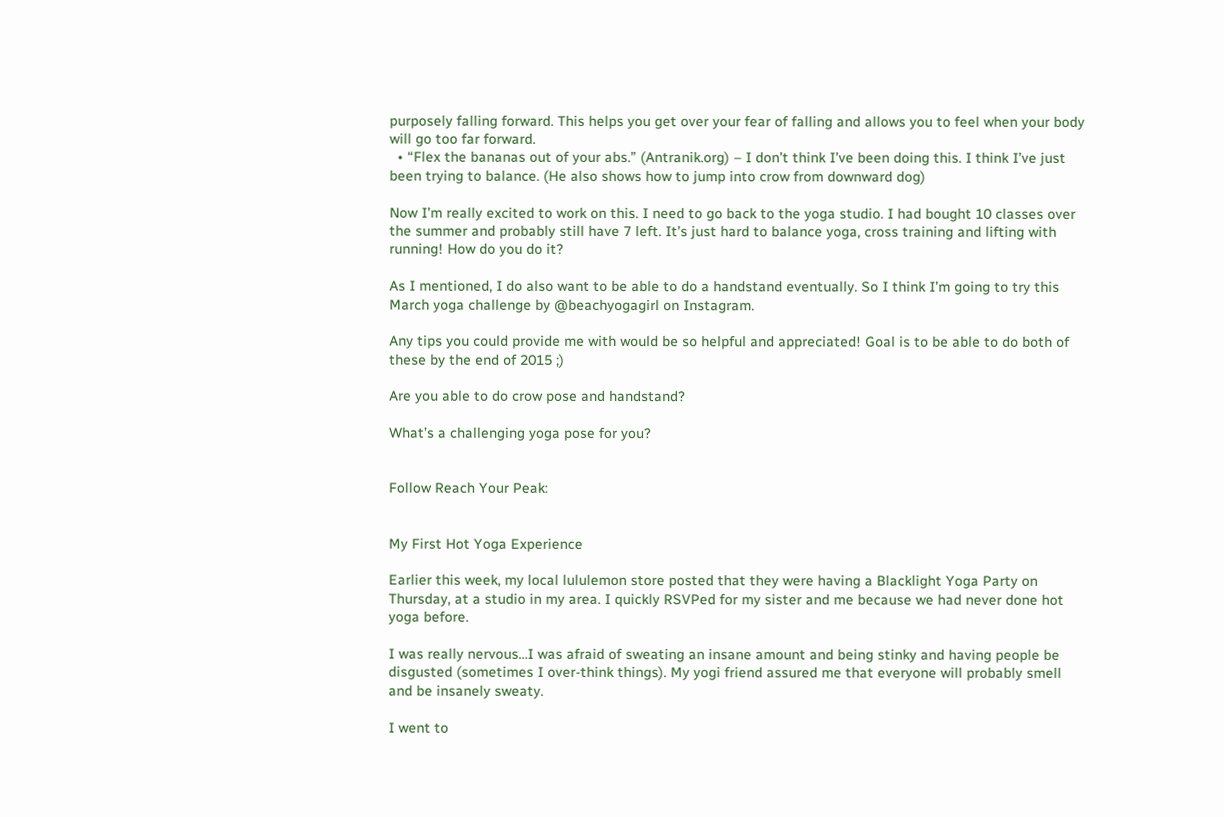purposely falling forward. This helps you get over your fear of falling and allows you to feel when your body will go too far forward.
  • “Flex the bananas out of your abs.” (Antranik.org) – I don’t think I’ve been doing this. I think I’ve just been trying to balance. (He also shows how to jump into crow from downward dog)

Now I’m really excited to work on this. I need to go back to the yoga studio. I had bought 10 classes over the summer and probably still have 7 left. It’s just hard to balance yoga, cross training and lifting with running! How do you do it?

As I mentioned, I do also want to be able to do a handstand eventually. So I think I’m going to try this March yoga challenge by @beachyogagirl on Instagram.

Any tips you could provide me with would be so helpful and appreciated! Goal is to be able to do both of these by the end of 2015 ;)

Are you able to do crow pose and handstand?

What’s a challenging yoga pose for you?


Follow Reach Your Peak:


My First Hot Yoga Experience

Earlier this week, my local lululemon store posted that they were having a Blacklight Yoga Party on Thursday, at a studio in my area. I quickly RSVPed for my sister and me because we had never done hot yoga before.

I was really nervous…I was afraid of sweating an insane amount and being stinky and having people be disgusted (sometimes I over-think things). My yogi friend assured me that everyone will probably smell and be insanely sweaty.

I went to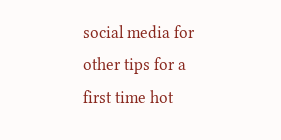social media for other tips for a first time hot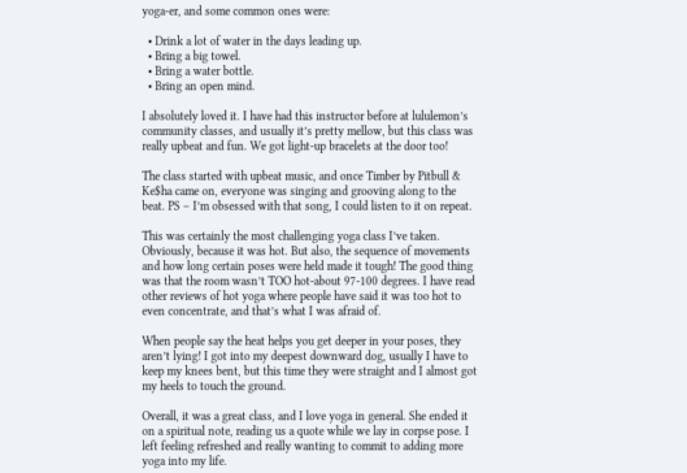yoga-er, and some common ones were:

  • Drink a lot of water in the days leading up.
  • Bring a big towel.
  • Bring a water bottle.
  • Bring an open mind.

I absolutely loved it. I have had this instructor before at lululemon’s community classes, and usually it’s pretty mellow, but this class was really upbeat and fun. We got light-up bracelets at the door too!

The class started with upbeat music, and once Timber by Pitbull & Ke$ha came on, everyone was singing and grooving along to the beat. PS – I’m obsessed with that song, I could listen to it on repeat.

This was certainly the most challenging yoga class I’ve taken. Obviously, because it was hot. But also, the sequence of movements and how long certain poses were held made it tough! The good thing was that the room wasn’t TOO hot-about 97-100 degrees. I have read other reviews of hot yoga where people have said it was too hot to even concentrate, and that’s what I was afraid of.

When people say the heat helps you get deeper in your poses, they aren’t lying! I got into my deepest downward dog, usually I have to keep my knees bent, but this time they were straight and I almost got my heels to touch the ground.

Overall, it was a great class, and I love yoga in general. She ended it on a spiritual note, reading us a quote while we lay in corpse pose. I left feeling refreshed and really wanting to commit to adding more yoga into my life.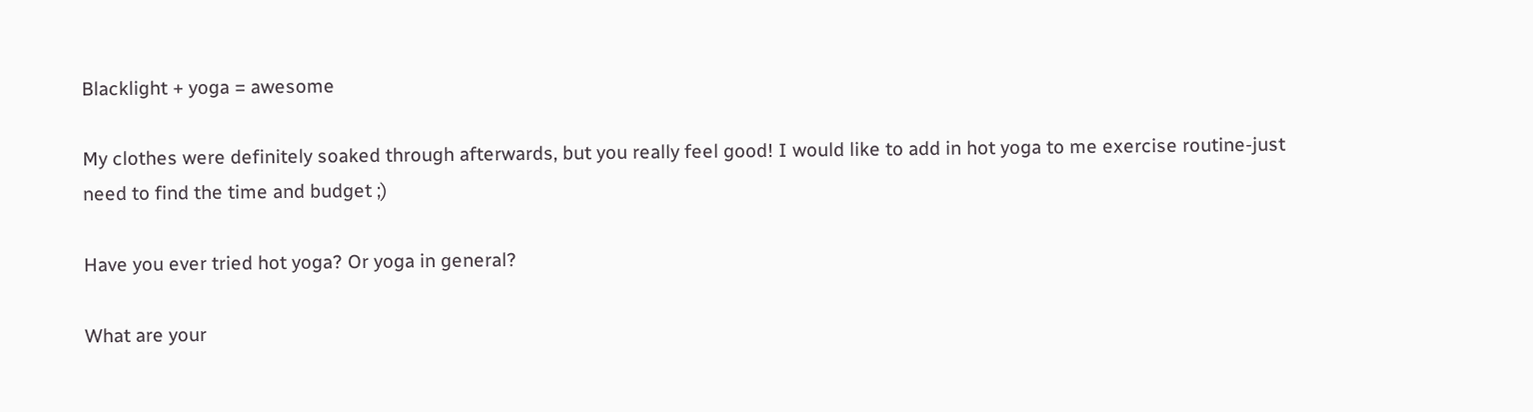Blacklight + yoga = awesome

My clothes were definitely soaked through afterwards, but you really feel good! I would like to add in hot yoga to me exercise routine-just need to find the time and budget ;)

Have you ever tried hot yoga? Or yoga in general?

What are your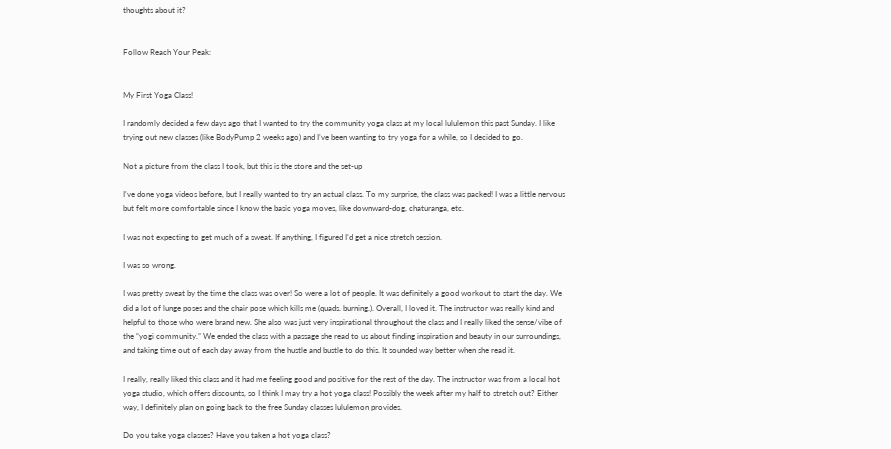thoughts about it?


Follow Reach Your Peak:


My First Yoga Class!

I randomly decided a few days ago that I wanted to try the community yoga class at my local lululemon this past Sunday. I like trying out new classes (like BodyPump 2 weeks ago) and I’ve been wanting to try yoga for a while, so I decided to go.

Not a picture from the class I took, but this is the store and the set-up

I’ve done yoga videos before, but I really wanted to try an actual class. To my surprise, the class was packed! I was a little nervous but felt more comfortable since I know the basic yoga moves, like downward-dog, chaturanga, etc.

I was not expecting to get much of a sweat. If anything, I figured I’d get a nice stretch session.

I was so wrong.

I was pretty sweat by the time the class was over! So were a lot of people. It was definitely a good workout to start the day. We did a lot of lunge poses and the chair pose which kills me (quads. burning.). Overall, I loved it. The instructor was really kind and helpful to those who were brand new. She also was just very inspirational throughout the class and I really liked the sense/vibe of the “yogi community.” We ended the class with a passage she read to us about finding inspiration and beauty in our surroundings, and taking time out of each day away from the hustle and bustle to do this. It sounded way better when she read it.

I really, really liked this class and it had me feeling good and positive for the rest of the day. The instructor was from a local hot yoga studio, which offers discounts, so I think I may try a hot yoga class! Possibly the week after my half to stretch out? Either way, I definitely plan on going back to the free Sunday classes lululemon provides.

Do you take yoga classes? Have you taken a hot yoga class?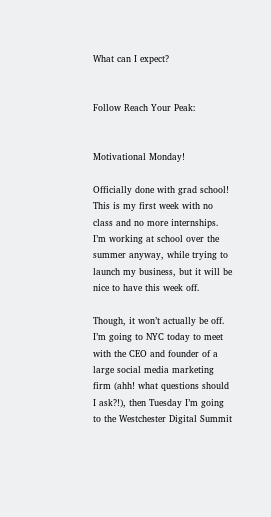What can I expect?


Follow Reach Your Peak:


Motivational Monday!

Officially done with grad school! This is my first week with no class and no more internships. I’m working at school over the summer anyway, while trying to launch my business, but it will be nice to have this week off.

Though, it won’t actually be off. I’m going to NYC today to meet with the CEO and founder of a large social media marketing firm (ahh! what questions should I ask?!), then Tuesday I’m going to the Westchester Digital Summit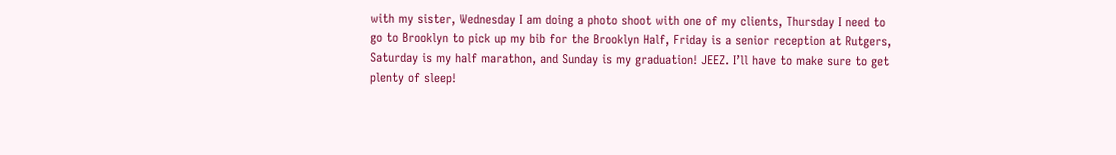with my sister, Wednesday I am doing a photo shoot with one of my clients, Thursday I need to go to Brooklyn to pick up my bib for the Brooklyn Half, Friday is a senior reception at Rutgers, Saturday is my half marathon, and Sunday is my graduation! JEEZ. I’ll have to make sure to get plenty of sleep!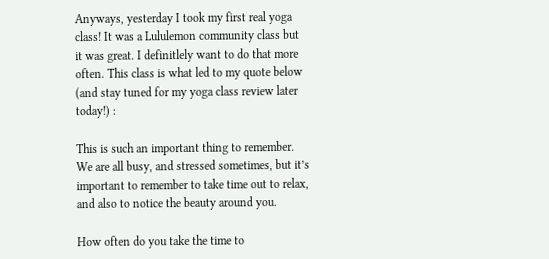Anyways, yesterday I took my first real yoga class! It was a Lululemon community class but it was great. I definitlely want to do that more often. This class is what led to my quote below (and stay tuned for my yoga class review later today!) :

This is such an important thing to remember. We are all busy, and stressed sometimes, but it’s important to remember to take time out to relax, and also to notice the beauty around you.

How often do you take the time to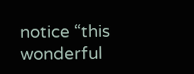notice “this wonderful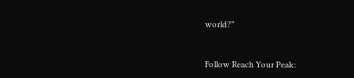world?”


Follow Reach Your Peak: